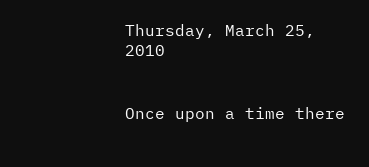Thursday, March 25, 2010


Once upon a time there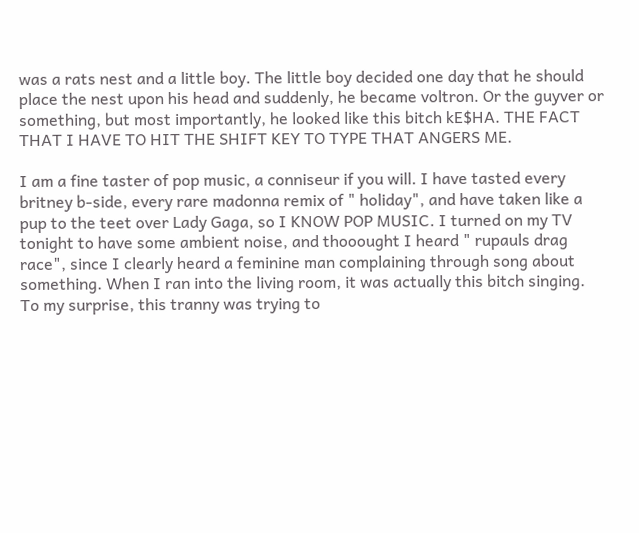was a rats nest and a little boy. The little boy decided one day that he should place the nest upon his head and suddenly, he became voltron. Or the guyver or something, but most importantly, he looked like this bitch kE$HA. THE FACT THAT I HAVE TO HIT THE SHIFT KEY TO TYPE THAT ANGERS ME.

I am a fine taster of pop music, a conniseur if you will. I have tasted every britney b-side, every rare madonna remix of " holiday", and have taken like a pup to the teet over Lady Gaga, so I KNOW POP MUSIC. I turned on my TV tonight to have some ambient noise, and thooought I heard " rupauls drag race", since I clearly heard a feminine man complaining through song about something. When I ran into the living room, it was actually this bitch singing. To my surprise, this tranny was trying to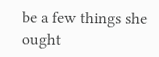be a few things she ought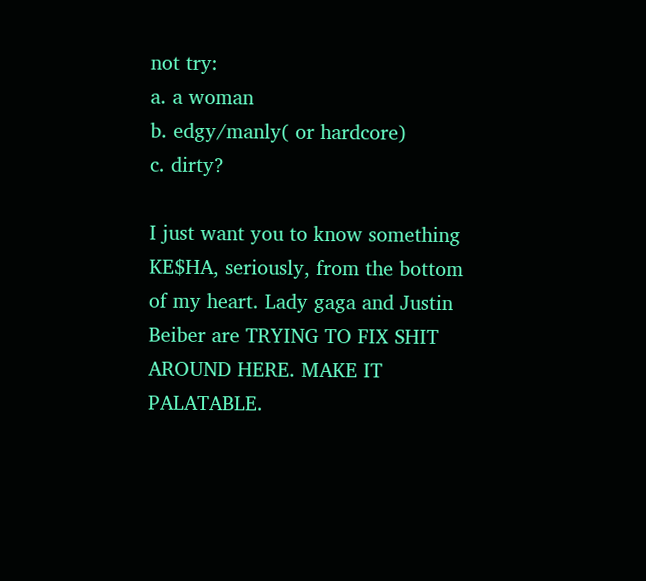not try:
a. a woman
b. edgy/manly( or hardcore)
c. dirty?

I just want you to know something KE$HA, seriously, from the bottom of my heart. Lady gaga and Justin Beiber are TRYING TO FIX SHIT AROUND HERE. MAKE IT PALATABLE.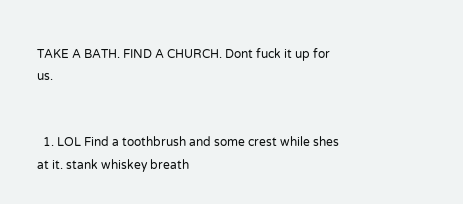TAKE A BATH. FIND A CHURCH. Dont fuck it up for us.


  1. LOL Find a toothbrush and some crest while shes at it. stank whiskey breath